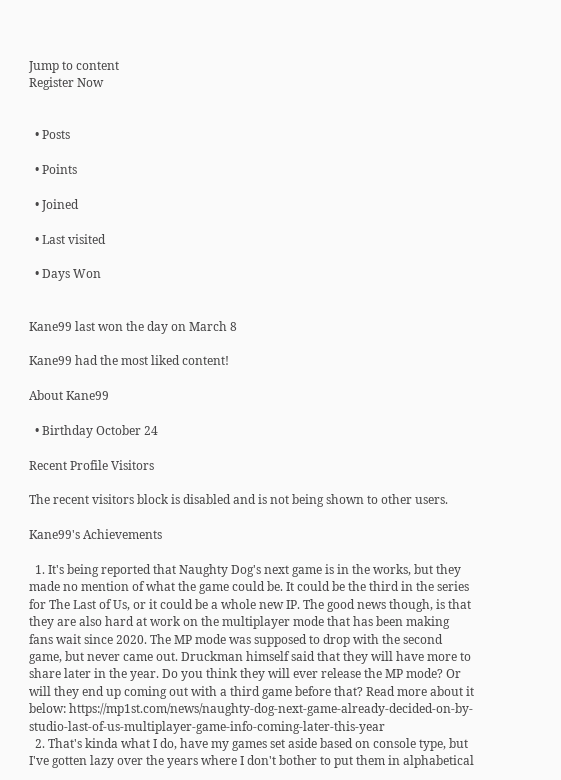Jump to content
Register Now


  • Posts

  • Points

  • Joined

  • Last visited

  • Days Won


Kane99 last won the day on March 8

Kane99 had the most liked content!

About Kane99

  • Birthday October 24

Recent Profile Visitors

The recent visitors block is disabled and is not being shown to other users.

Kane99's Achievements

  1. It's being reported that Naughty Dog's next game is in the works, but they made no mention of what the game could be. It could be the third in the series for The Last of Us, or it could be a whole new IP. The good news though, is that they are also hard at work on the multiplayer mode that has been making fans wait since 2020. The MP mode was supposed to drop with the second game, but never came out. Druckman himself said that they will have more to share later in the year. Do you think they will ever release the MP mode? Or will they end up coming out with a third game before that? Read more about it below: https://mp1st.com/news/naughty-dog-next-game-already-decided-on-by-studio-last-of-us-multiplayer-game-info-coming-later-this-year
  2. That's kinda what I do, have my games set aside based on console type, but I've gotten lazy over the years where I don't bother to put them in alphabetical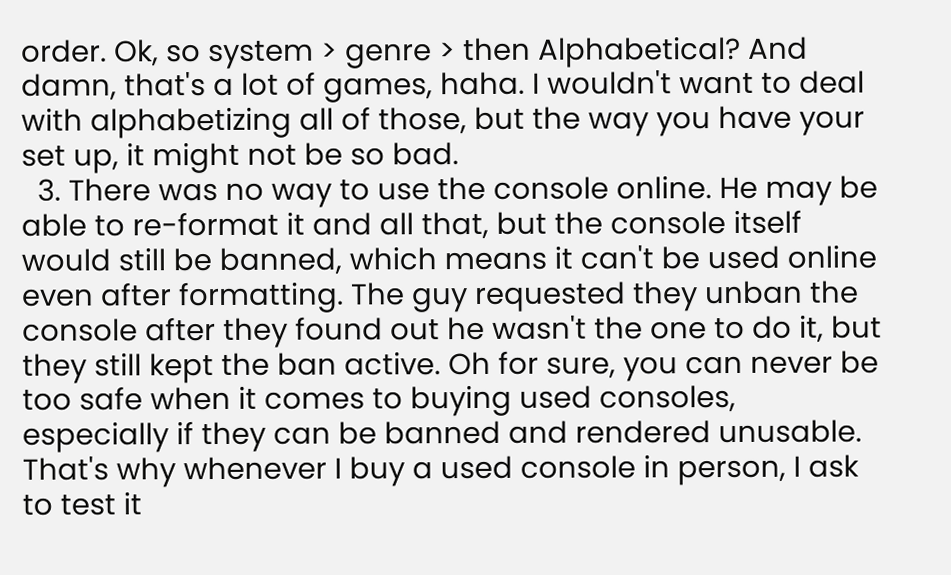order. Ok, so system > genre > then Alphabetical? And damn, that's a lot of games, haha. I wouldn't want to deal with alphabetizing all of those, but the way you have your set up, it might not be so bad.
  3. There was no way to use the console online. He may be able to re-format it and all that, but the console itself would still be banned, which means it can't be used online even after formatting. The guy requested they unban the console after they found out he wasn't the one to do it, but they still kept the ban active. Oh for sure, you can never be too safe when it comes to buying used consoles, especially if they can be banned and rendered unusable. That's why whenever I buy a used console in person, I ask to test it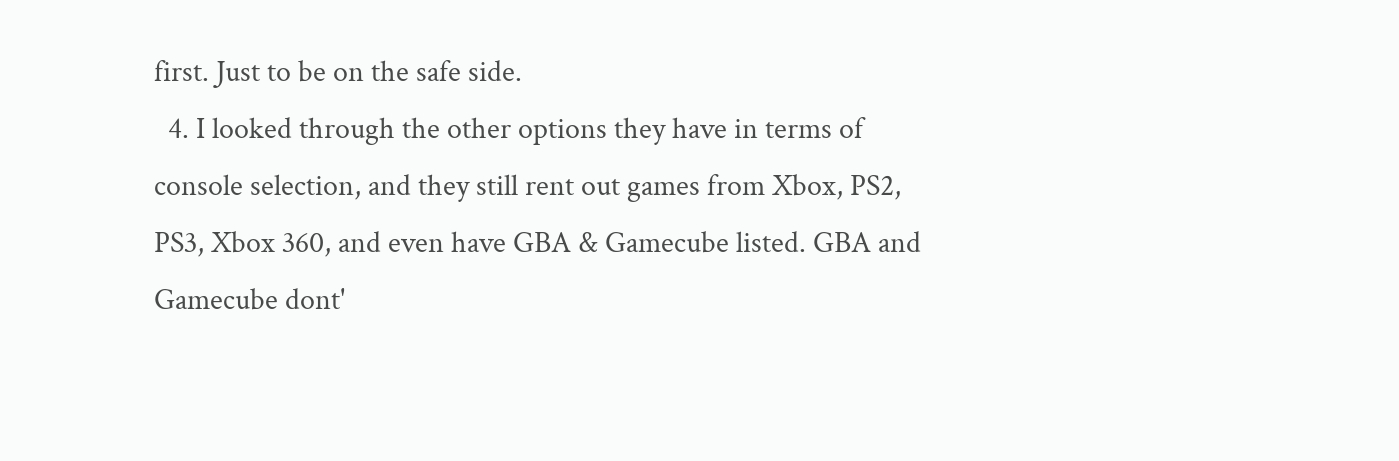first. Just to be on the safe side.
  4. I looked through the other options they have in terms of console selection, and they still rent out games from Xbox, PS2, PS3, Xbox 360, and even have GBA & Gamecube listed. GBA and Gamecube dont'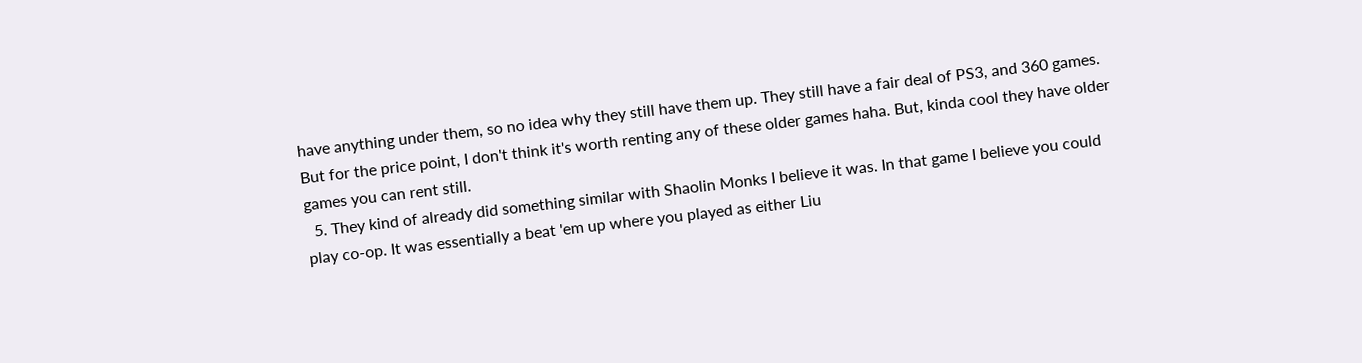have anything under them, so no idea why they still have them up. They still have a fair deal of PS3, and 360 games. But for the price point, I don't think it's worth renting any of these older games haha. But, kinda cool they have older games you can rent still.
  5. They kind of already did something similar with Shaolin Monks I believe it was. In that game I believe you could play co-op. It was essentially a beat 'em up where you played as either Liu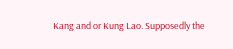Kang and or Kung Lao. Supposedly the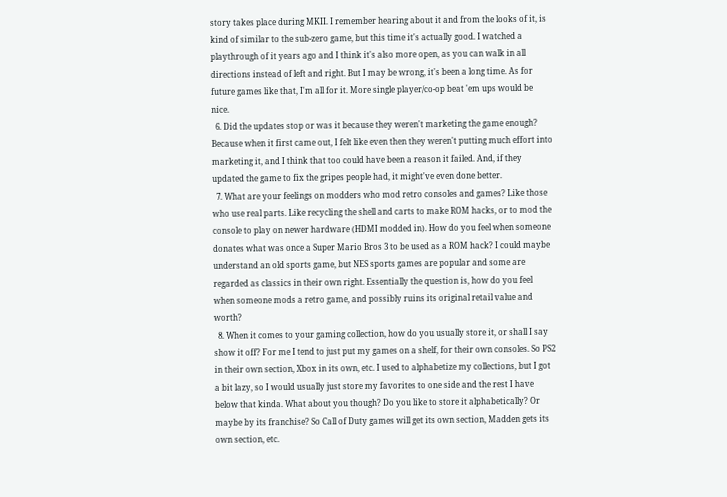story takes place during MKII. I remember hearing about it and from the looks of it, is kind of similar to the sub-zero game, but this time it's actually good. I watched a playthrough of it years ago and I think it's also more open, as you can walk in all directions instead of left and right. But I may be wrong, it's been a long time. As for future games like that, I'm all for it. More single player/co-op beat 'em ups would be nice.
  6. Did the updates stop or was it because they weren't marketing the game enough? Because when it first came out, I felt like even then they weren't putting much effort into marketing it, and I think that too could have been a reason it failed. And, if they updated the game to fix the gripes people had, it might've even done better.
  7. What are your feelings on modders who mod retro consoles and games? Like those who use real parts. Like recycling the shell and carts to make ROM hacks, or to mod the console to play on newer hardware (HDMI modded in). How do you feel when someone donates what was once a Super Mario Bros 3 to be used as a ROM hack? I could maybe understand an old sports game, but NES sports games are popular and some are regarded as classics in their own right. Essentially the question is, how do you feel when someone mods a retro game, and possibly ruins its original retail value and worth?
  8. When it comes to your gaming collection, how do you usually store it, or shall I say show it off? For me I tend to just put my games on a shelf, for their own consoles. So PS2 in their own section, Xbox in its own, etc. I used to alphabetize my collections, but I got a bit lazy, so I would usually just store my favorites to one side and the rest I have below that kinda. What about you though? Do you like to store it alphabetically? Or maybe by its franchise? So Call of Duty games will get its own section, Madden gets its own section, etc.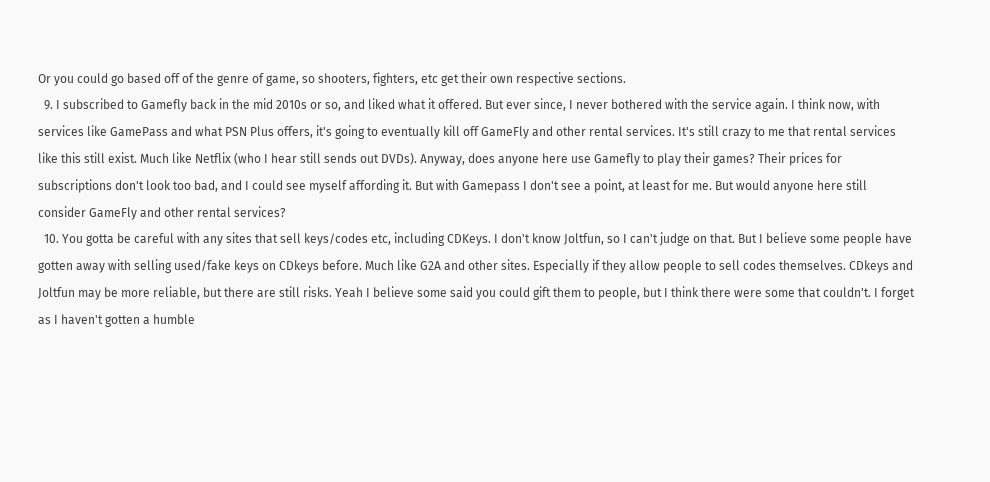Or you could go based off of the genre of game, so shooters, fighters, etc get their own respective sections.
  9. I subscribed to Gamefly back in the mid 2010s or so, and liked what it offered. But ever since, I never bothered with the service again. I think now, with services like GamePass and what PSN Plus offers, it's going to eventually kill off GameFly and other rental services. It's still crazy to me that rental services like this still exist. Much like Netflix (who I hear still sends out DVDs). Anyway, does anyone here use Gamefly to play their games? Their prices for subscriptions don't look too bad, and I could see myself affording it. But with Gamepass I don't see a point, at least for me. But would anyone here still consider GameFly and other rental services?
  10. You gotta be careful with any sites that sell keys/codes etc, including CDKeys. I don't know Joltfun, so I can't judge on that. But I believe some people have gotten away with selling used/fake keys on CDkeys before. Much like G2A and other sites. Especially if they allow people to sell codes themselves. CDkeys and Joltfun may be more reliable, but there are still risks. Yeah I believe some said you could gift them to people, but I think there were some that couldn't. I forget as I haven't gotten a humble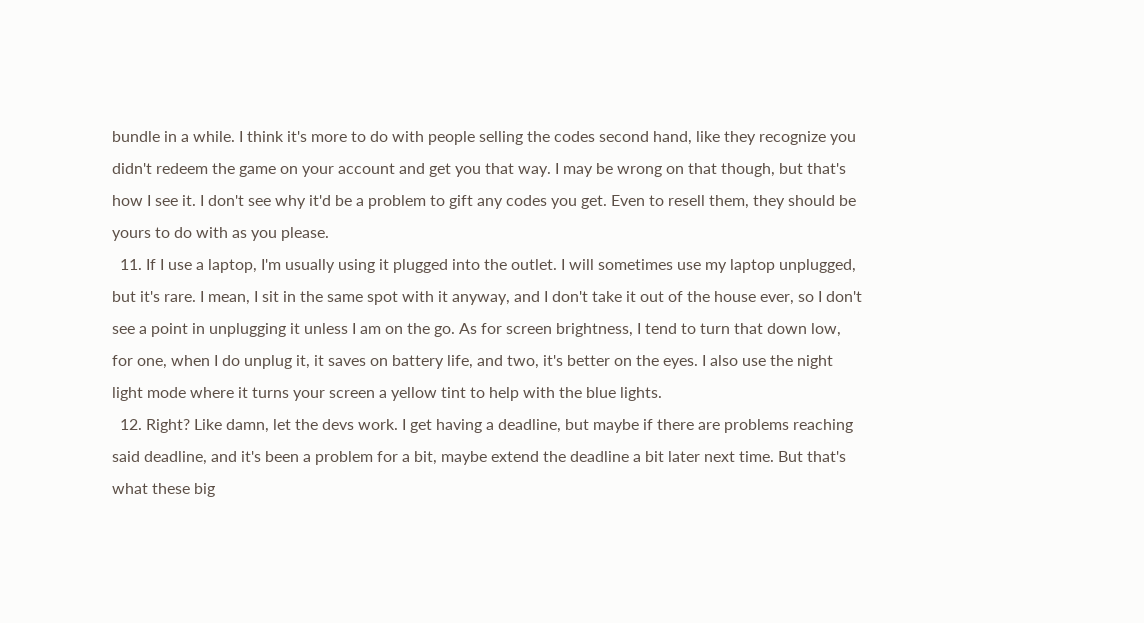bundle in a while. I think it's more to do with people selling the codes second hand, like they recognize you didn't redeem the game on your account and get you that way. I may be wrong on that though, but that's how I see it. I don't see why it'd be a problem to gift any codes you get. Even to resell them, they should be yours to do with as you please.
  11. If I use a laptop, I'm usually using it plugged into the outlet. I will sometimes use my laptop unplugged, but it's rare. I mean, I sit in the same spot with it anyway, and I don't take it out of the house ever, so I don't see a point in unplugging it unless I am on the go. As for screen brightness, I tend to turn that down low, for one, when I do unplug it, it saves on battery life, and two, it's better on the eyes. I also use the night light mode where it turns your screen a yellow tint to help with the blue lights.
  12. Right? Like damn, let the devs work. I get having a deadline, but maybe if there are problems reaching said deadline, and it's been a problem for a bit, maybe extend the deadline a bit later next time. But that's what these big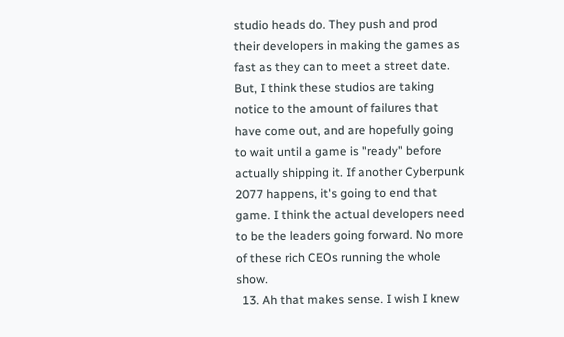studio heads do. They push and prod their developers in making the games as fast as they can to meet a street date. But, I think these studios are taking notice to the amount of failures that have come out, and are hopefully going to wait until a game is "ready" before actually shipping it. If another Cyberpunk 2077 happens, it's going to end that game. I think the actual developers need to be the leaders going forward. No more of these rich CEOs running the whole show.
  13. Ah that makes sense. I wish I knew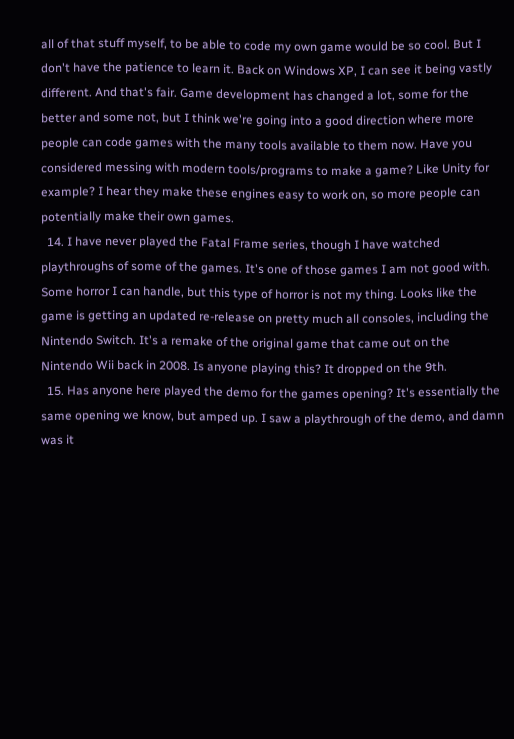all of that stuff myself, to be able to code my own game would be so cool. But I don't have the patience to learn it. Back on Windows XP, I can see it being vastly different. And that's fair. Game development has changed a lot, some for the better and some not, but I think we're going into a good direction where more people can code games with the many tools available to them now. Have you considered messing with modern tools/programs to make a game? Like Unity for example? I hear they make these engines easy to work on, so more people can potentially make their own games.
  14. I have never played the Fatal Frame series, though I have watched playthroughs of some of the games. It's one of those games I am not good with. Some horror I can handle, but this type of horror is not my thing. Looks like the game is getting an updated re-release on pretty much all consoles, including the Nintendo Switch. It's a remake of the original game that came out on the Nintendo Wii back in 2008. Is anyone playing this? It dropped on the 9th.
  15. Has anyone here played the demo for the games opening? It's essentially the same opening we know, but amped up. I saw a playthrough of the demo, and damn was it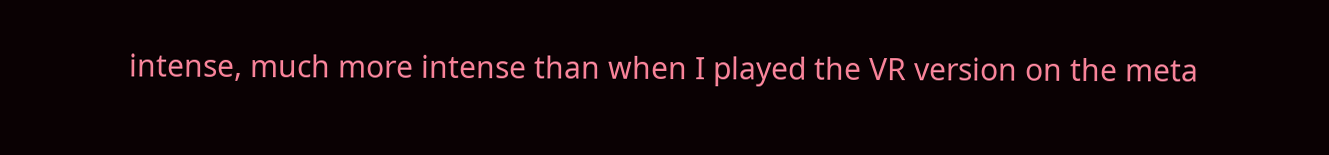intense, much more intense than when I played the VR version on the meta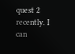quest 2 recently. I can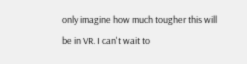only imagine how much tougher this will be in VR. I can't wait to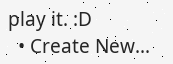play it. :D
  • Create New...